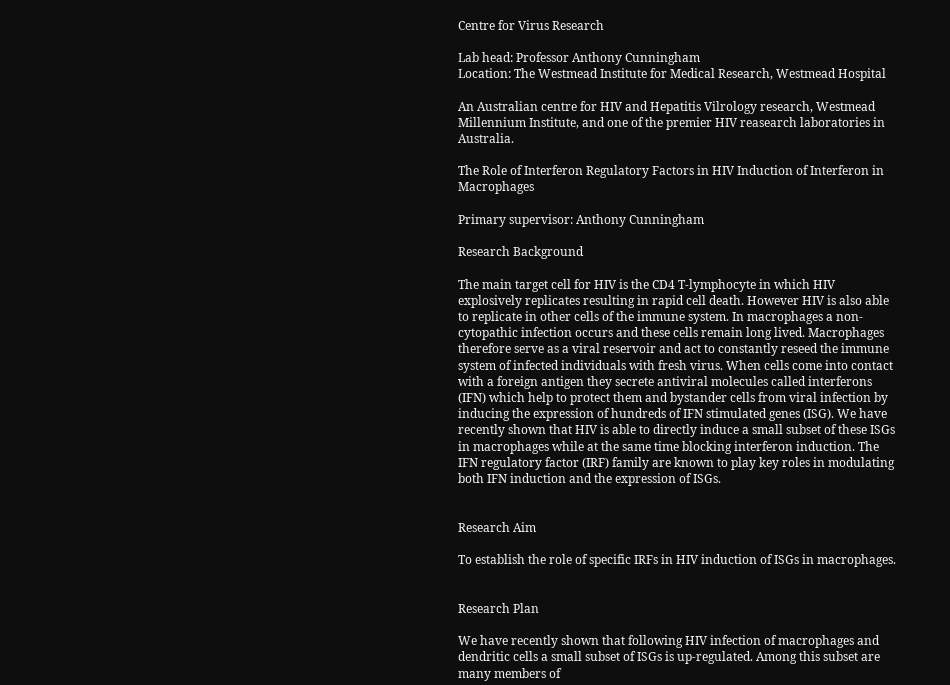Centre for Virus Research

Lab head: Professor Anthony Cunningham
Location: The Westmead Institute for Medical Research, Westmead Hospital

An Australian centre for HIV and Hepatitis Vilrology research, Westmead Millennium Institute, and one of the premier HIV reasearch laboratories in Australia.

The Role of Interferon Regulatory Factors in HIV Induction of Interferon in Macrophages

Primary supervisor: Anthony Cunningham

Research Background

The main target cell for HIV is the CD4 T-lymphocyte in which HIV explosively replicates resulting in rapid cell death. However HIV is also able to replicate in other cells of the immune system. In macrophages a non-cytopathic infection occurs and these cells remain long lived. Macrophages therefore serve as a viral reservoir and act to constantly reseed the immune system of infected individuals with fresh virus. When cells come into contact with a foreign antigen they secrete antiviral molecules called interferons (IFN) which help to protect them and bystander cells from viral infection by inducing the expression of hundreds of IFN stimulated genes (ISG). We have recently shown that HIV is able to directly induce a small subset of these ISGs in macrophages while at the same time blocking interferon induction. The IFN regulatory factor (IRF) family are known to play key roles in modulating both IFN induction and the expression of ISGs.


Research Aim

To establish the role of specific IRFs in HIV induction of ISGs in macrophages.


Research Plan

We have recently shown that following HIV infection of macrophages and dendritic cells a small subset of ISGs is up-regulated. Among this subset are many members of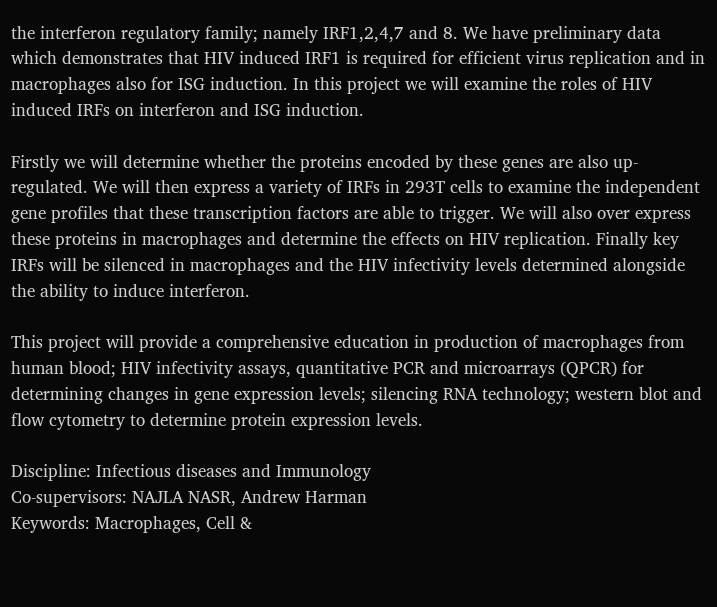the interferon regulatory family; namely IRF1,2,4,7 and 8. We have preliminary data which demonstrates that HIV induced IRF1 is required for efficient virus replication and in macrophages also for ISG induction. In this project we will examine the roles of HIV induced IRFs on interferon and ISG induction.

Firstly we will determine whether the proteins encoded by these genes are also up-regulated. We will then express a variety of IRFs in 293T cells to examine the independent gene profiles that these transcription factors are able to trigger. We will also over express these proteins in macrophages and determine the effects on HIV replication. Finally key IRFs will be silenced in macrophages and the HIV infectivity levels determined alongside the ability to induce interferon.

This project will provide a comprehensive education in production of macrophages from human blood; HIV infectivity assays, quantitative PCR and microarrays (QPCR) for determining changes in gene expression levels; silencing RNA technology; western blot and flow cytometry to determine protein expression levels.

Discipline: Infectious diseases and Immunology
Co-supervisors: NAJLA NASR, Andrew Harman
Keywords: Macrophages, Cell &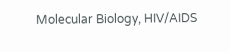Molecular Biology, HIV/AIDS